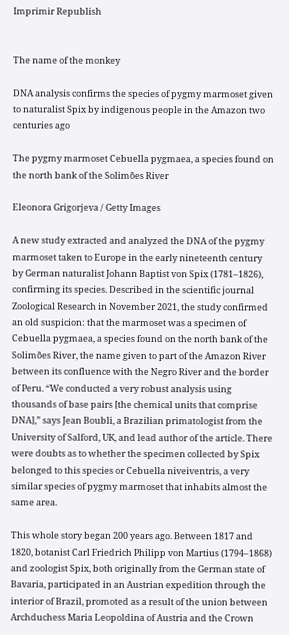Imprimir Republish


The name of the monkey

DNA analysis confirms the species of pygmy marmoset given to naturalist Spix by indigenous people in the Amazon two centuries ago

The pygmy marmoset Cebuella pygmaea, a species found on the north bank of the Solimões River

Eleonora Grigorjeva / Getty Images

A new study extracted and analyzed the DNA of the pygmy marmoset taken to Europe in the early nineteenth century by German naturalist Johann Baptist von Spix (1781–1826), confirming its species. Described in the scientific journal Zoological Research in November 2021, the study confirmed an old suspicion: that the marmoset was a specimen of Cebuella pygmaea, a species found on the north bank of the Solimões River, the name given to part of the Amazon River between its confluence with the Negro River and the border of Peru. “We conducted a very robust analysis using thousands of base pairs [the chemical units that comprise DNA],” says Jean Boubli, a Brazilian primatologist from the University of Salford, UK, and lead author of the article. There were doubts as to whether the specimen collected by Spix belonged to this species or Cebuella niveiventris, a very similar species of pygmy marmoset that inhabits almost the same area.

This whole story began 200 years ago. Between 1817 and 1820, botanist Carl Friedrich Philipp von Martius (1794–1868) and zoologist Spix, both originally from the German state of Bavaria, participated in an Austrian expedition through the interior of Brazil, promoted as a result of the union between Archduchess Maria Leopoldina of Austria and the Crown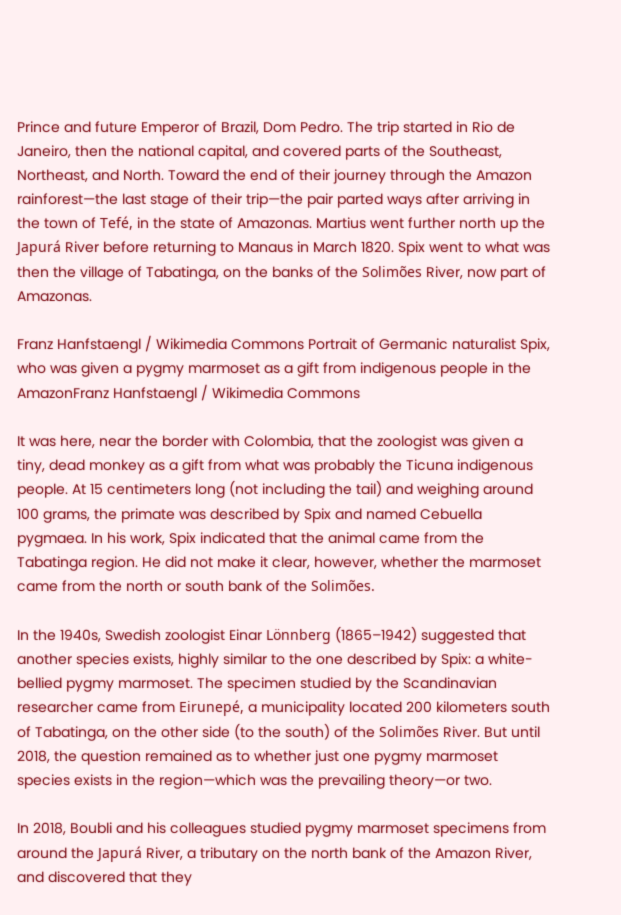Prince and future Emperor of Brazil, Dom Pedro. The trip started in Rio de Janeiro, then the national capital, and covered parts of the Southeast, Northeast, and North. Toward the end of their journey through the Amazon rainforest—the last stage of their trip—the pair parted ways after arriving in the town of Tefé, in the state of Amazonas. Martius went further north up the Japurá River before returning to Manaus in March 1820. Spix went to what was then the village of Tabatinga, on the banks of the Solimões River, now part of Amazonas.

Franz Hanfstaengl / Wikimedia Commons Portrait of Germanic naturalist Spix, who was given a pygmy marmoset as a gift from indigenous people in the AmazonFranz Hanfstaengl / Wikimedia Commons

It was here, near the border with Colombia, that the zoologist was given a tiny, dead monkey as a gift from what was probably the Ticuna indigenous people. At 15 centimeters long (not including the tail) and weighing around 100 grams, the primate was described by Spix and named Cebuella pygmaea. In his work, Spix indicated that the animal came from the Tabatinga region. He did not make it clear, however, whether the marmoset came from the north or south bank of the Solimões.

In the 1940s, Swedish zoologist Einar Lönnberg (1865–1942) suggested that another species exists, highly similar to the one described by Spix: a white-bellied pygmy marmoset. The specimen studied by the Scandinavian researcher came from Eirunepé, a municipality located 200 kilometers south of Tabatinga, on the other side (to the south) of the Solimões River. But until 2018, the question remained as to whether just one pygmy marmoset species exists in the region—which was the prevailing theory—or two.

In 2018, Boubli and his colleagues studied pygmy marmoset specimens from around the Japurá River, a tributary on the north bank of the Amazon River, and discovered that they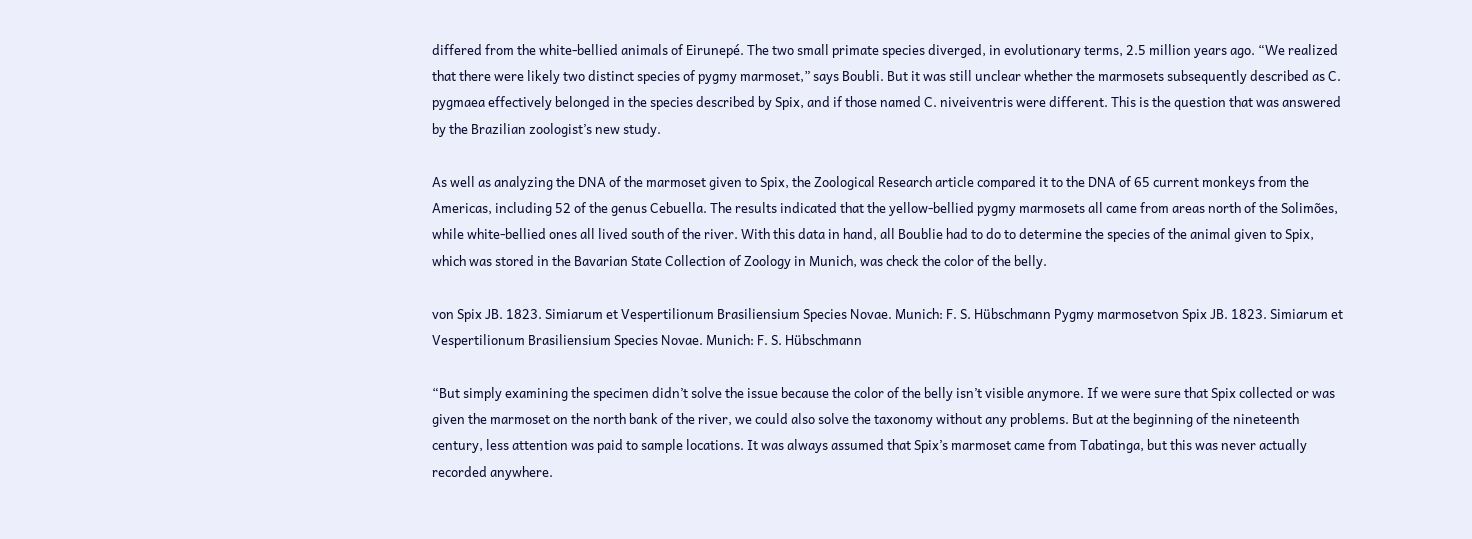differed from the white-bellied animals of Eirunepé. The two small primate species diverged, in evolutionary terms, 2.5 million years ago. “We realized that there were likely two distinct species of pygmy marmoset,” says Boubli. But it was still unclear whether the marmosets subsequently described as C. pygmaea effectively belonged in the species described by Spix, and if those named C. niveiventris were different. This is the question that was answered by the Brazilian zoologist’s new study.

As well as analyzing the DNA of the marmoset given to Spix, the Zoological Research article compared it to the DNA of 65 current monkeys from the Americas, including 52 of the genus Cebuella. The results indicated that the yellow-bellied pygmy marmosets all came from areas north of the Solimões, while white-bellied ones all lived south of the river. With this data in hand, all Boublie had to do to determine the species of the animal given to Spix, which was stored in the Bavarian State Collection of Zoology in Munich, was check the color of the belly.

von Spix JB. 1823. Simiarum et Vespertilionum Brasiliensium Species Novae. Munich: F. S. Hübschmann Pygmy marmosetvon Spix JB. 1823. Simiarum et Vespertilionum Brasiliensium Species Novae. Munich: F. S. Hübschmann

“But simply examining the specimen didn’t solve the issue because the color of the belly isn’t visible anymore. If we were sure that Spix collected or was given the marmoset on the north bank of the river, we could also solve the taxonomy without any problems. But at the beginning of the nineteenth century, less attention was paid to sample locations. It was always assumed that Spix’s marmoset came from Tabatinga, but this was never actually recorded anywhere.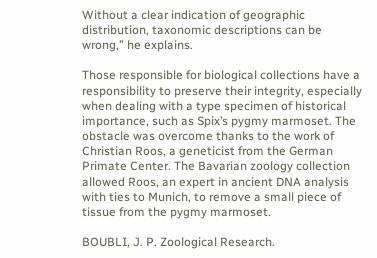Without a clear indication of geographic distribution, taxonomic descriptions can be wrong,” he explains.

Those responsible for biological collections have a responsibility to preserve their integrity, especially when dealing with a type specimen of historical importance, such as Spix’s pygmy marmoset. The obstacle was overcome thanks to the work of Christian Roos, a geneticist from the German Primate Center. The Bavarian zoology collection allowed Roos, an expert in ancient DNA analysis with ties to Munich, to remove a small piece of tissue from the pygmy marmoset.

BOUBLI, J. P. Zoological Research.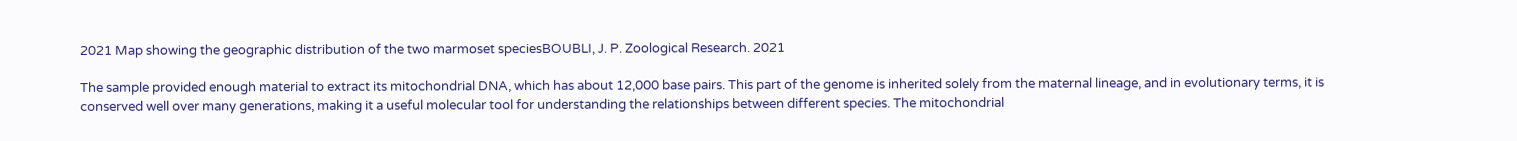2021 Map showing the geographic distribution of the two marmoset speciesBOUBLI, J. P. Zoological Research. 2021

The sample provided enough material to extract its mitochondrial DNA, which has about 12,000 base pairs. This part of the genome is inherited solely from the maternal lineage, and in evolutionary terms, it is conserved well over many generations, making it a useful molecular tool for understanding the relationships between different species. The mitochondrial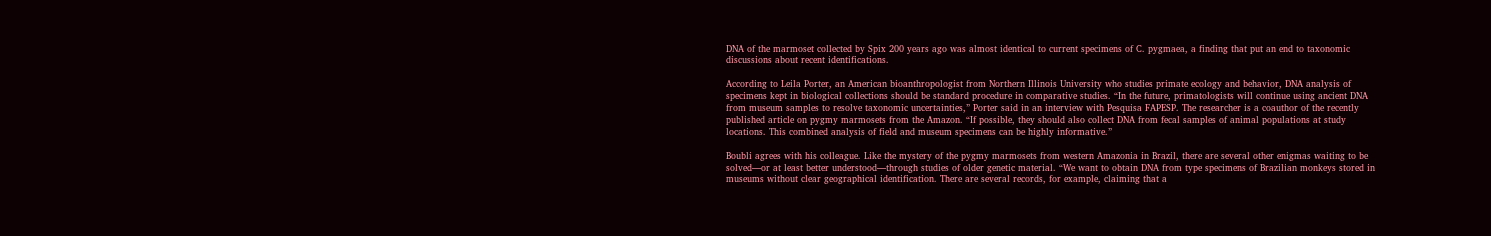DNA of the marmoset collected by Spix 200 years ago was almost identical to current specimens of C. pygmaea, a finding that put an end to taxonomic discussions about recent identifications.

According to Leila Porter, an American bioanthropologist from Northern Illinois University who studies primate ecology and behavior, DNA analysis of specimens kept in biological collections should be standard procedure in comparative studies. “In the future, primatologists will continue using ancient DNA from museum samples to resolve taxonomic uncertainties,” Porter said in an interview with Pesquisa FAPESP. The researcher is a coauthor of the recently published article on pygmy marmosets from the Amazon. “If possible, they should also collect DNA from fecal samples of animal populations at study locations. This combined analysis of field and museum specimens can be highly informative.”

Boubli agrees with his colleague. Like the mystery of the pygmy marmosets from western Amazonia in Brazil, there are several other enigmas waiting to be solved—or at least better understood—through studies of older genetic material. “We want to obtain DNA from type specimens of Brazilian monkeys stored in museums without clear geographical identification. There are several records, for example, claiming that a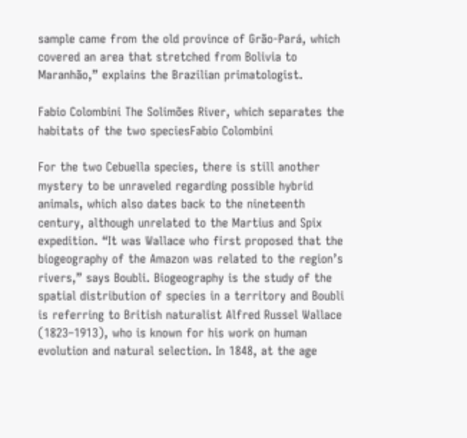sample came from the old province of Grão-Pará, which covered an area that stretched from Bolivia to Maranhão,” explains the Brazilian primatologist.

Fabio Colombini The Solimões River, which separates the habitats of the two speciesFabio Colombini

For the two Cebuella species, there is still another mystery to be unraveled regarding possible hybrid animals, which also dates back to the nineteenth century, although unrelated to the Martius and Spix expedition. “It was Wallace who first proposed that the biogeography of the Amazon was related to the region’s rivers,” says Boubli. Biogeography is the study of the spatial distribution of species in a territory and Boubli is referring to British naturalist Alfred Russel Wallace (1823–1913), who is known for his work on human evolution and natural selection. In 1848, at the age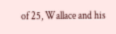of 25, Wallace and his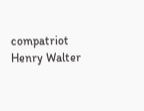compatriot Henry Walter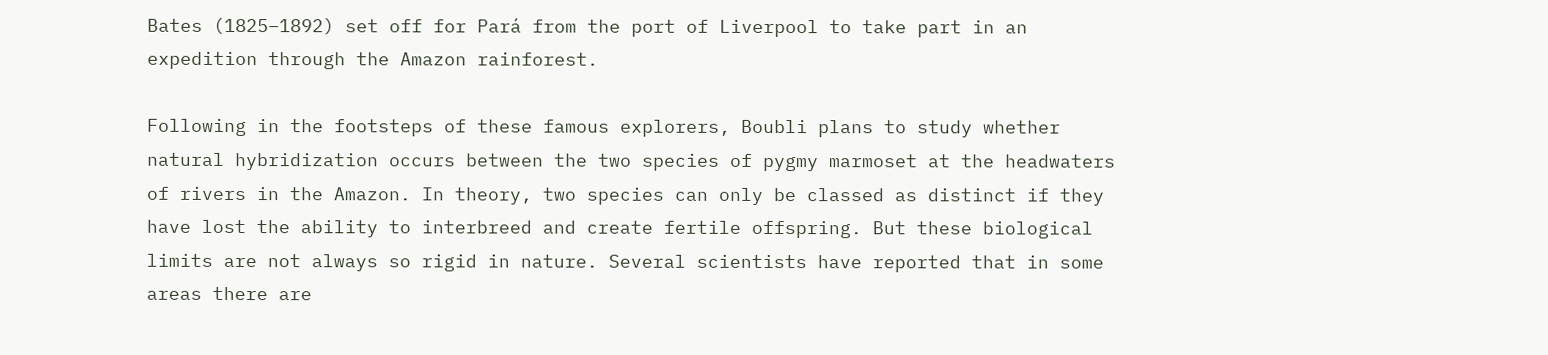Bates (1825–1892) set off for Pará from the port of Liverpool to take part in an expedition through the Amazon rainforest.

Following in the footsteps of these famous explorers, Boubli plans to study whether natural hybridization occurs between the two species of pygmy marmoset at the headwaters of rivers in the Amazon. In theory, two species can only be classed as distinct if they have lost the ability to interbreed and create fertile offspring. But these biological limits are not always so rigid in nature. Several scientists have reported that in some areas there are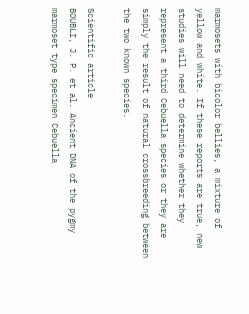marmosets with bicolor bellies, a mixture of yellow and white. If these reports are true, new studies will need to determine whether they represent a third Cebuella species or they are simply the result of natural crossbreeding between the two known species.

Scientific article
BOUBLI, J. P. et al. Ancient DNA of the pygmy marmoset type specimen Cebuella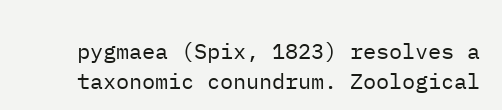pygmaea (Spix, 1823) resolves a taxonomic conundrum. Zoological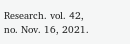Research. vol. 42, no. Nov. 16, 2021.